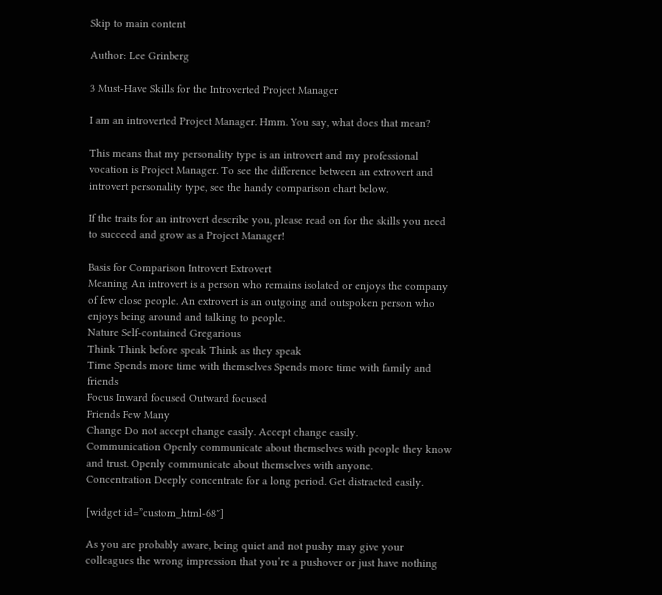Skip to main content

Author: Lee Grinberg

3 Must-Have Skills for the Introverted Project Manager

I am an introverted Project Manager. Hmm. You say, what does that mean?

This means that my personality type is an introvert and my professional vocation is Project Manager. To see the difference between an extrovert and introvert personality type, see the handy comparison chart below.

If the traits for an introvert describe you, please read on for the skills you need to succeed and grow as a Project Manager!

Basis for Comparison Introvert Extrovert
Meaning An introvert is a person who remains isolated or enjoys the company of few close people. An extrovert is an outgoing and outspoken person who enjoys being around and talking to people.
Nature Self-contained Gregarious
Think Think before speak Think as they speak
Time Spends more time with themselves Spends more time with family and friends
Focus Inward focused Outward focused
Friends Few Many
Change Do not accept change easily. Accept change easily.
Communication Openly communicate about themselves with people they know and trust. Openly communicate about themselves with anyone.
Concentration Deeply concentrate for a long period. Get distracted easily.

[widget id=”custom_html-68″]

As you are probably aware, being quiet and not pushy may give your colleagues the wrong impression that you’re a pushover or just have nothing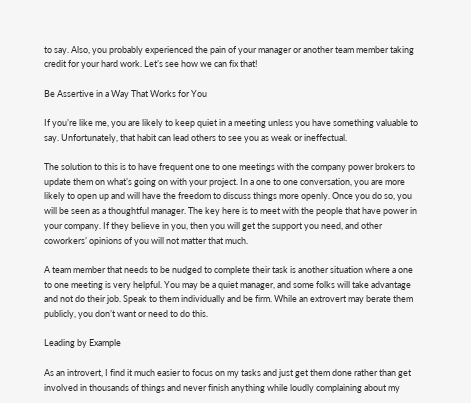to say. Also, you probably experienced the pain of your manager or another team member taking credit for your hard work. Let’s see how we can fix that!

Be Assertive in a Way That Works for You

If you’re like me, you are likely to keep quiet in a meeting unless you have something valuable to say. Unfortunately, that habit can lead others to see you as weak or ineffectual.

The solution to this is to have frequent one to one meetings with the company power brokers to update them on what’s going on with your project. In a one to one conversation, you are more likely to open up and will have the freedom to discuss things more openly. Once you do so, you will be seen as a thoughtful manager. The key here is to meet with the people that have power in your company. If they believe in you, then you will get the support you need, and other coworkers’ opinions of you will not matter that much.

A team member that needs to be nudged to complete their task is another situation where a one to one meeting is very helpful. You may be a quiet manager, and some folks will take advantage and not do their job. Speak to them individually and be firm. While an extrovert may berate them publicly, you don’t want or need to do this.

Leading by Example

As an introvert, I find it much easier to focus on my tasks and just get them done rather than get involved in thousands of things and never finish anything while loudly complaining about my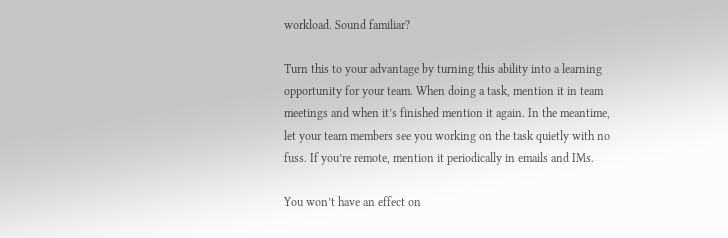workload. Sound familiar?

Turn this to your advantage by turning this ability into a learning opportunity for your team. When doing a task, mention it in team meetings and when it’s finished mention it again. In the meantime, let your team members see you working on the task quietly with no fuss. If you’re remote, mention it periodically in emails and IMs.

You won’t have an effect on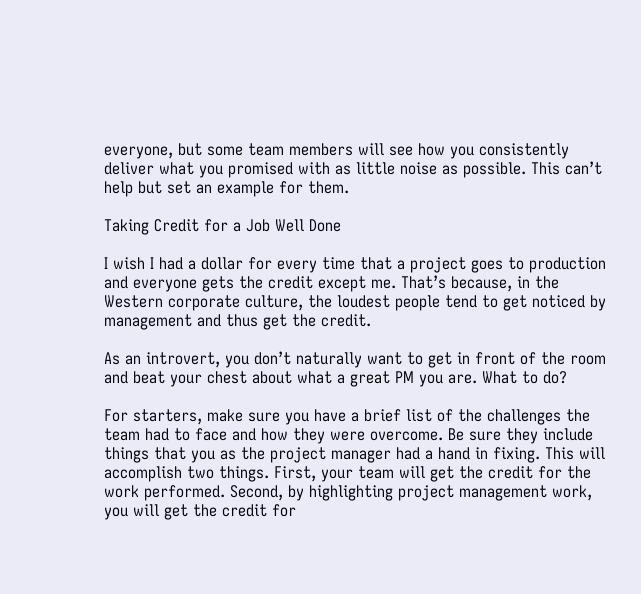everyone, but some team members will see how you consistently deliver what you promised with as little noise as possible. This can’t help but set an example for them.

Taking Credit for a Job Well Done

I wish I had a dollar for every time that a project goes to production and everyone gets the credit except me. That’s because, in the Western corporate culture, the loudest people tend to get noticed by management and thus get the credit.

As an introvert, you don’t naturally want to get in front of the room and beat your chest about what a great PM you are. What to do?

For starters, make sure you have a brief list of the challenges the team had to face and how they were overcome. Be sure they include things that you as the project manager had a hand in fixing. This will accomplish two things. First, your team will get the credit for the work performed. Second, by highlighting project management work, you will get the credit for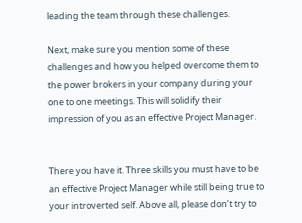leading the team through these challenges.

Next, make sure you mention some of these challenges and how you helped overcome them to the power brokers in your company during your one to one meetings. This will solidify their impression of you as an effective Project Manager.


There you have it. Three skills you must have to be an effective Project Manager while still being true to your introverted self. Above all, please don’t try to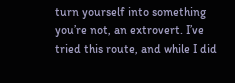turn yourself into something you’re not, an extrovert. I’ve tried this route, and while I did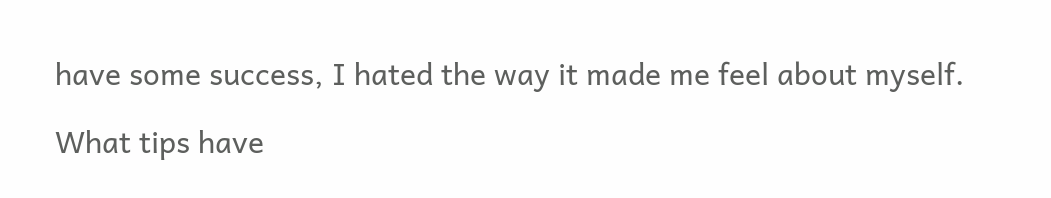have some success, I hated the way it made me feel about myself.

What tips have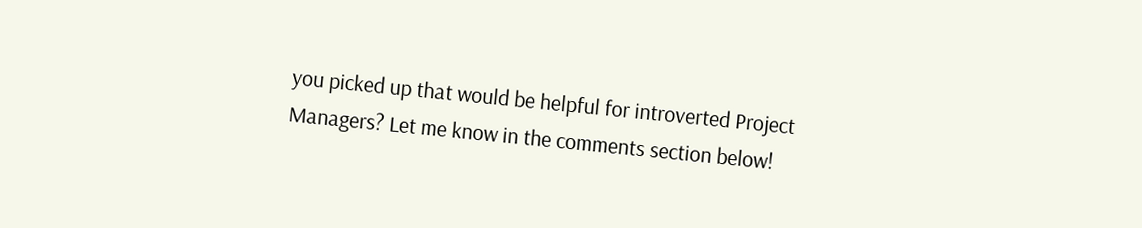you picked up that would be helpful for introverted Project Managers? Let me know in the comments section below!